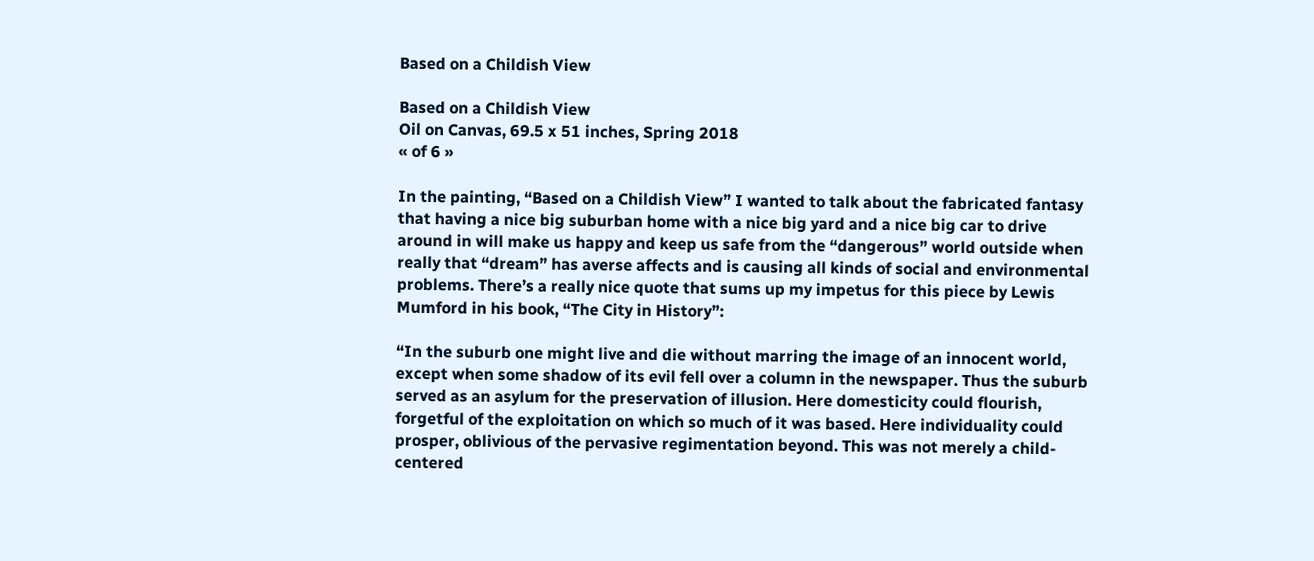Based on a Childish View

Based on a Childish View
Oil on Canvas, 69.5 x 51 inches, Spring 2018
« of 6 »

In the painting, “Based on a Childish View” I wanted to talk about the fabricated fantasy that having a nice big suburban home with a nice big yard and a nice big car to drive around in will make us happy and keep us safe from the “dangerous” world outside when really that “dream” has averse affects and is causing all kinds of social and environmental problems. There’s a really nice quote that sums up my impetus for this piece by Lewis Mumford in his book, “The City in History”:

“In the suburb one might live and die without marring the image of an innocent world, except when some shadow of its evil fell over a column in the newspaper. Thus the suburb served as an asylum for the preservation of illusion. Here domesticity could flourish, forgetful of the exploitation on which so much of it was based. Here individuality could prosper, oblivious of the pervasive regimentation beyond. This was not merely a child-centered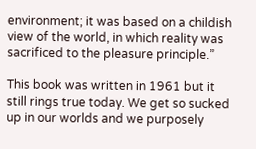environment; it was based on a childish view of the world, in which reality was sacrificed to the pleasure principle.”

This book was written in 1961 but it still rings true today. We get so sucked up in our worlds and we purposely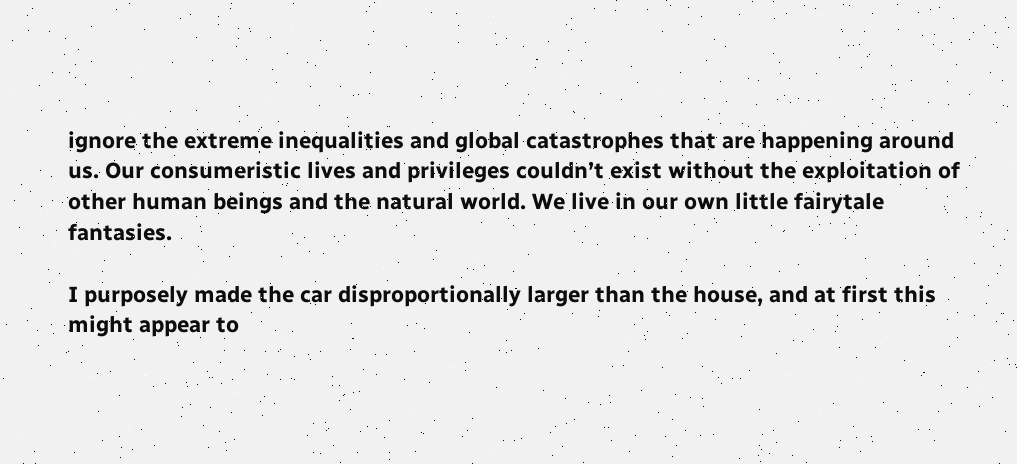ignore the extreme inequalities and global catastrophes that are happening around us. Our consumeristic lives and privileges couldn’t exist without the exploitation of other human beings and the natural world. We live in our own little fairytale fantasies.

I purposely made the car disproportionally larger than the house, and at first this might appear to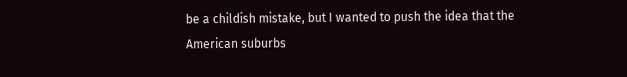be a childish mistake, but I wanted to push the idea that the American suburbs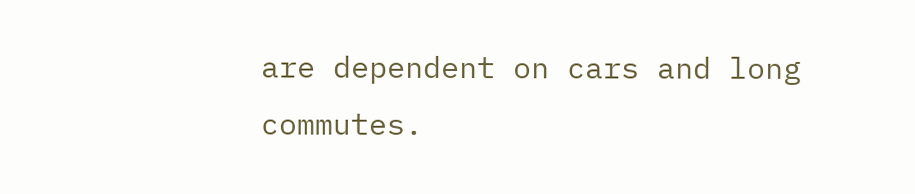are dependent on cars and long commutes.